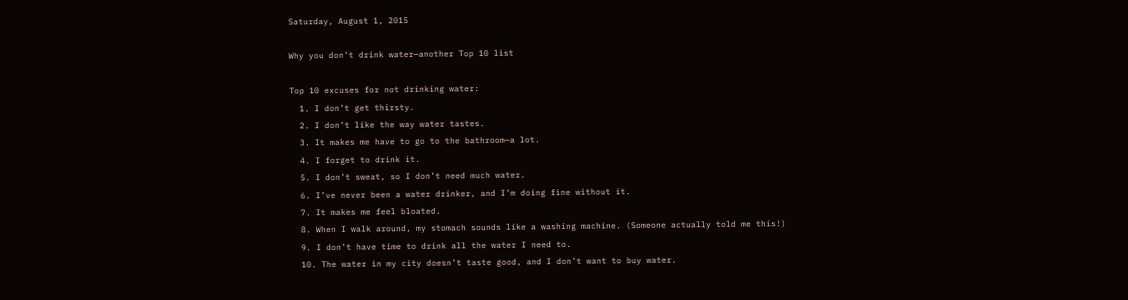Saturday, August 1, 2015

Why you don’t drink water—another Top 10 list

Top 10 excuses for not drinking water:
  1. I don’t get thirsty.
  2. I don’t like the way water tastes.
  3. It makes me have to go to the bathroom—a lot.
  4. I forget to drink it.
  5. I don’t sweat, so I don’t need much water.
  6. I’ve never been a water drinker, and I’m doing fine without it.
  7. It makes me feel bloated.
  8. When I walk around, my stomach sounds like a washing machine. (Someone actually told me this!)
  9. I don’t have time to drink all the water I need to.
  10. The water in my city doesn’t taste good, and I don’t want to buy water.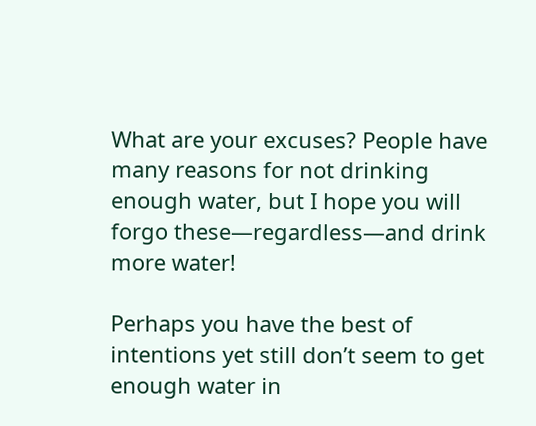What are your excuses? People have many reasons for not drinking enough water, but I hope you will forgo these—regardless—and drink more water!

Perhaps you have the best of intentions yet still don’t seem to get enough water in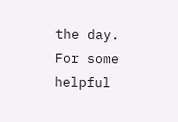the day. For some helpful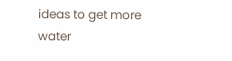ideas to get more water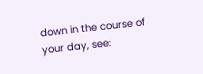down in the course of your day, see: